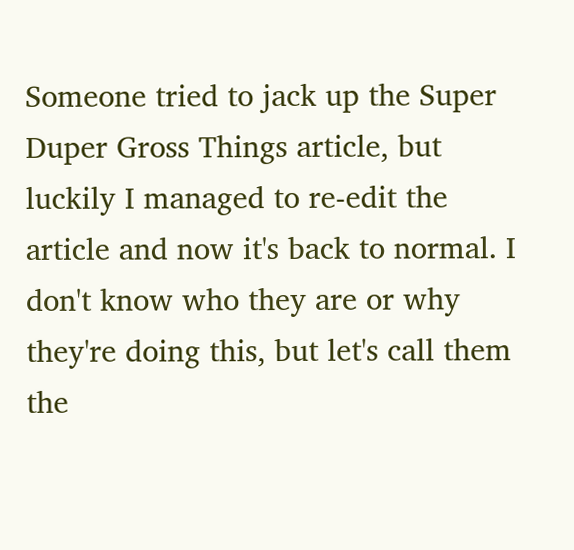Someone tried to jack up the Super Duper Gross Things article, but luckily I managed to re-edit the article and now it's back to normal. I don't know who they are or why they're doing this, but let's call them the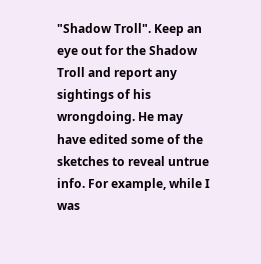"Shadow Troll". Keep an eye out for the Shadow Troll and report any sightings of his wrongdoing. He may have edited some of the sketches to reveal untrue info. For example, while I was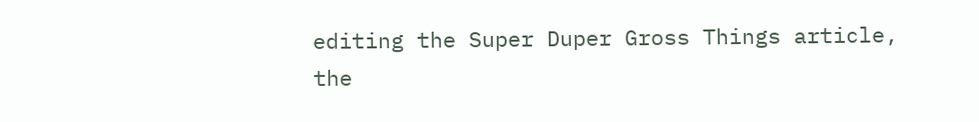editing the Super Duper Gross Things article, the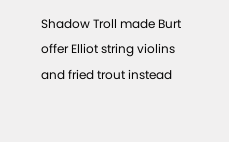Shadow Troll made Burt offer Elliot string violins and fried trout instead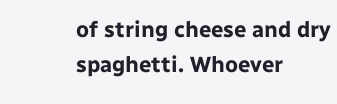of string cheese and dry spaghetti. Whoever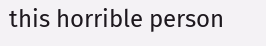this horrible person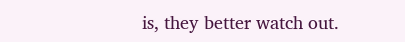is, they better watch out.